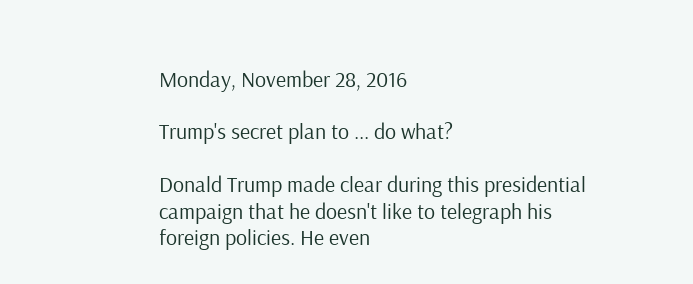Monday, November 28, 2016

Trump's secret plan to ... do what?

Donald Trump made clear during this presidential campaign that he doesn't like to telegraph his foreign policies. He even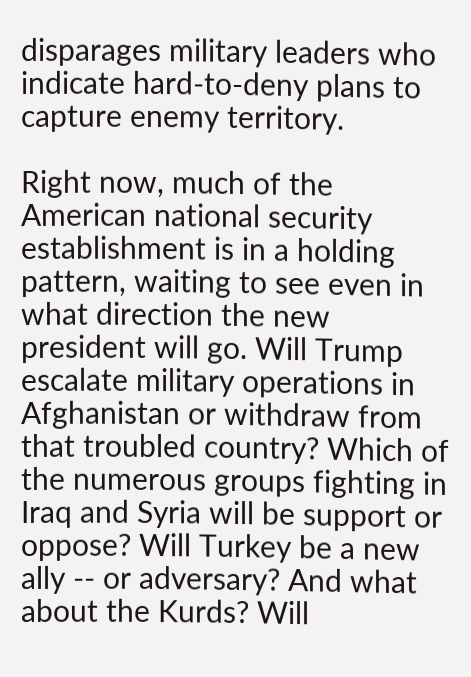disparages military leaders who indicate hard-to-deny plans to capture enemy territory.

Right now, much of the American national security establishment is in a holding pattern, waiting to see even in what direction the new president will go. Will Trump escalate military operations in Afghanistan or withdraw from that troubled country? Which of the numerous groups fighting in Iraq and Syria will be support or oppose? Will Turkey be a new ally -- or adversary? And what about the Kurds? Will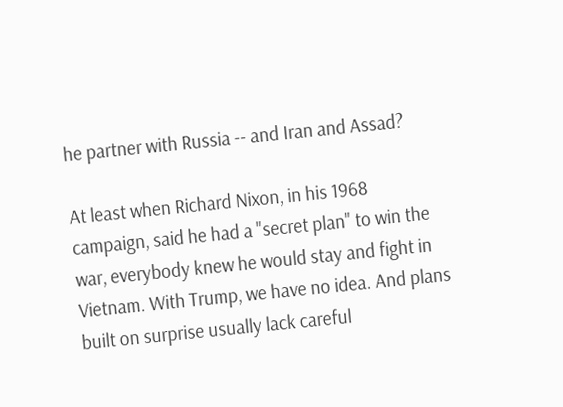he partner with Russia -- and Iran and Assad?

At least when Richard Nixon, in his 1968 campaign, said he had a "secret plan" to win the war, everybody knew he would stay and fight in Vietnam. With Trump, we have no idea. And plans built on surprise usually lack careful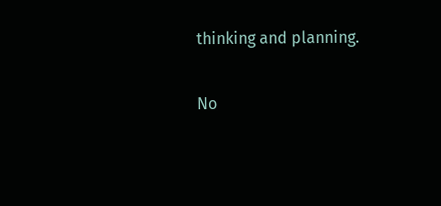thinking and planning.

No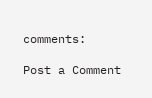comments:

Post a Comment